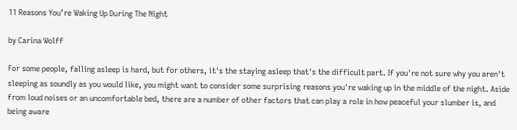11 Reasons You’re Waking Up During The Night

by Carina Wolff

For some people, falling asleep is hard, but for others, it's the staying asleep that's the difficult part. If you're not sure why you aren't sleeping as soundly as you would like, you might want to consider some surprising reasons you're waking up in the middle of the night. Aside from loud noises or an uncomfortable bed, there are a number of other factors that can play a role in how peaceful your slumber is, and being aware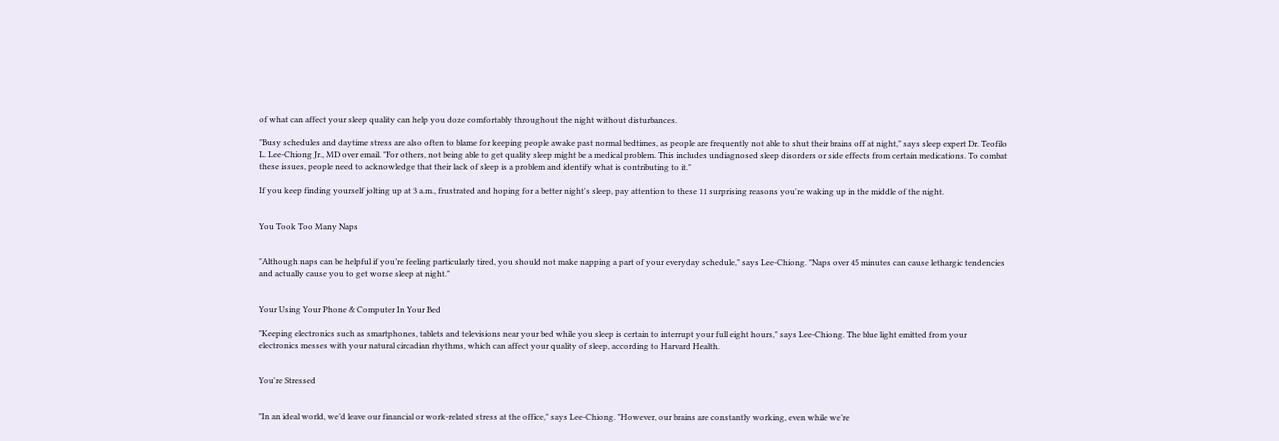of what can affect your sleep quality can help you doze comfortably throughout the night without disturbances.

"Busy schedules and daytime stress are also often to blame for keeping people awake past normal bedtimes, as people are frequently not able to shut their brains off at night," says sleep expert Dr. Teofilo L. Lee-Chiong Jr., MD over email. "For others, not being able to get quality sleep might be a medical problem. This includes undiagnosed sleep disorders or side effects from certain medications. To combat these issues, people need to acknowledge that their lack of sleep is a problem and identify what is contributing to it."

If you keep finding yourself jolting up at 3 a.m., frustrated and hoping for a better night's sleep, pay attention to these 11 surprising reasons you're waking up in the middle of the night.


You Took Too Many Naps


"Although naps can be helpful if you’re feeling particularly tired, you should not make napping a part of your everyday schedule," says Lee-Chiong. "Naps over 45 minutes can cause lethargic tendencies and actually cause you to get worse sleep at night."


Your Using Your Phone & Computer In Your Bed

"Keeping electronics such as smartphones, tablets and televisions near your bed while you sleep is certain to interrupt your full eight hours," says Lee-Chiong. The blue light emitted from your electronics messes with your natural circadian rhythms, which can affect your quality of sleep, according to Harvard Health.


You're Stressed


"In an ideal world, we’d leave our financial or work-related stress at the office," says Lee-Chiong. "However, our brains are constantly working, even while we’re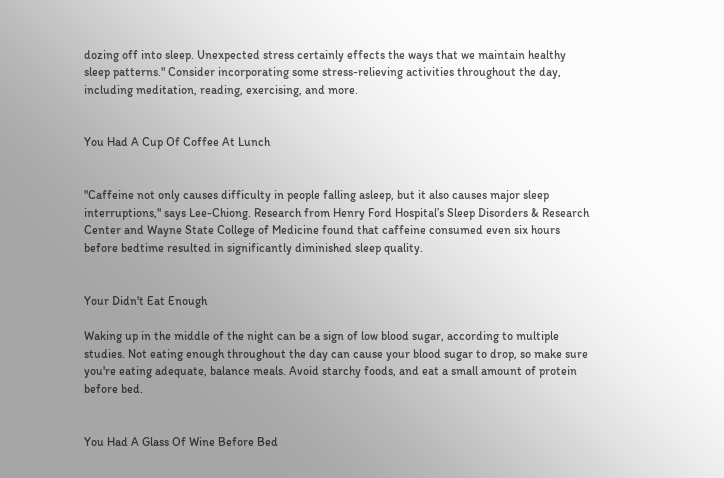dozing off into sleep. Unexpected stress certainly effects the ways that we maintain healthy sleep patterns." Consider incorporating some stress-relieving activities throughout the day, including meditation, reading, exercising, and more.


You Had A Cup Of Coffee At Lunch


"Caffeine not only causes difficulty in people falling asleep, but it also causes major sleep interruptions," says Lee-Chiong. Research from Henry Ford Hospital’s Sleep Disorders & Research Center and Wayne State College of Medicine found that caffeine consumed even six hours before bedtime resulted in significantly diminished sleep quality.


Your Didn't Eat Enough

Waking up in the middle of the night can be a sign of low blood sugar, according to multiple studies. Not eating enough throughout the day can cause your blood sugar to drop, so make sure you're eating adequate, balance meals. Avoid starchy foods, and eat a small amount of protein before bed.


You Had A Glass Of Wine Before Bed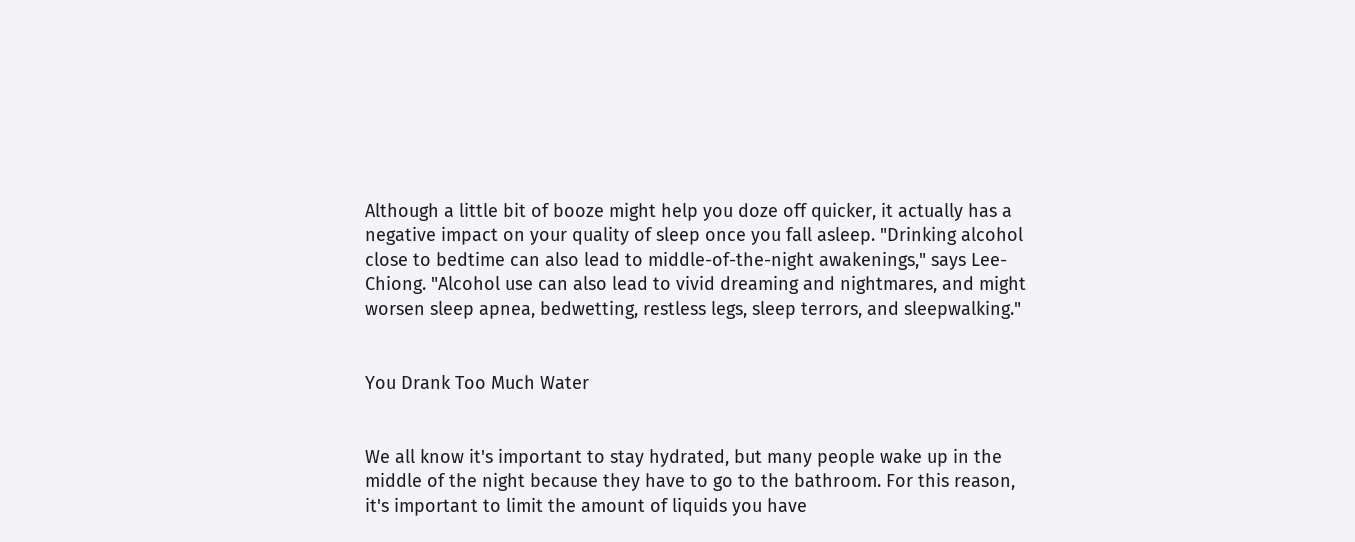Although a little bit of booze might help you doze off quicker, it actually has a negative impact on your quality of sleep once you fall asleep. "Drinking alcohol close to bedtime can also lead to middle-of-the-night awakenings," says Lee-Chiong. "Alcohol use can also lead to vivid dreaming and nightmares, and might worsen sleep apnea, bedwetting, restless legs, sleep terrors, and sleepwalking."


You Drank Too Much Water


We all know it's important to stay hydrated, but many people wake up in the middle of the night because they have to go to the bathroom. For this reason, it's important to limit the amount of liquids you have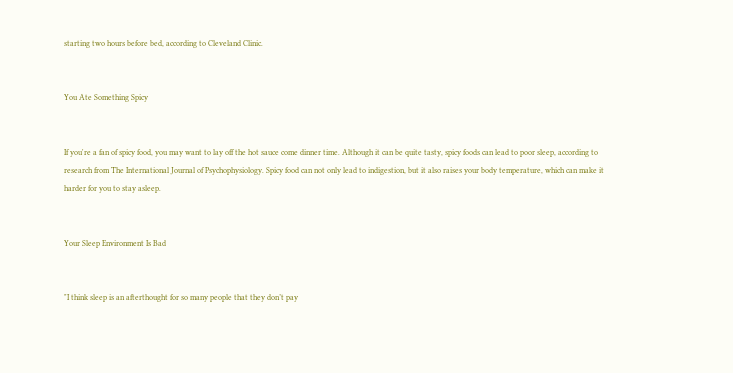starting two hours before bed, according to Cleveland Clinic.


You Ate Something Spicy


If you're a fan of spicy food, you may want to lay off the hot sauce come dinner time. Although it can be quite tasty, spicy foods can lead to poor sleep, according to research from The International Journal of Psychophysiology. Spicy food can not only lead to indigestion, but it also raises your body temperature, which can make it harder for you to stay asleep.


Your Sleep Environment Is Bad


"I think sleep is an afterthought for so many people that they don’t pay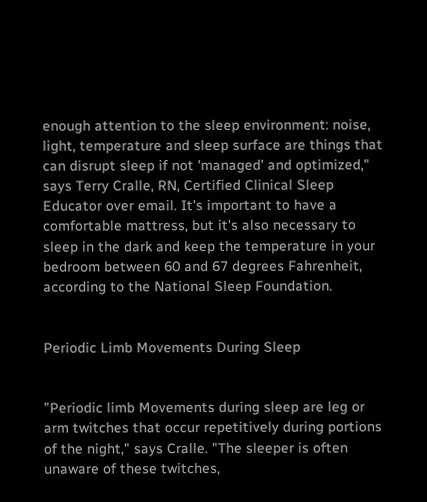enough attention to the sleep environment: noise, light, temperature and sleep surface are things that can disrupt sleep if not 'managed' and optimized," says Terry Cralle, RN, Certified Clinical Sleep Educator over email. It's important to have a comfortable mattress, but it's also necessary to sleep in the dark and keep the temperature in your bedroom between 60 and 67 degrees Fahrenheit, according to the National Sleep Foundation.


Periodic Limb Movements During Sleep


"Periodic limb Movements during sleep are leg or arm twitches that occur repetitively during portions of the night," says Cralle. "The sleeper is often unaware of these twitches,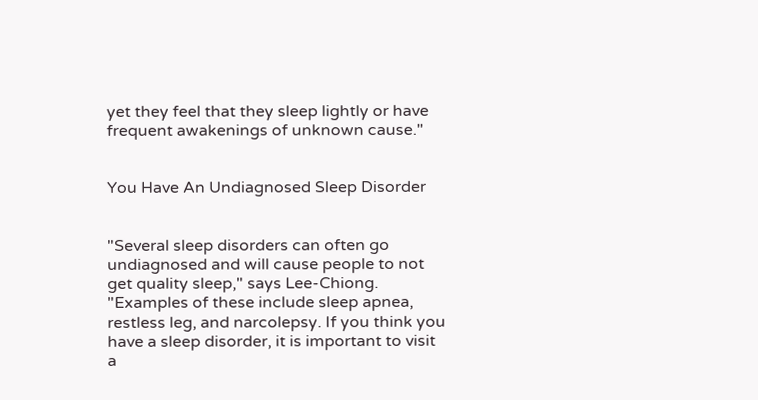yet they feel that they sleep lightly or have frequent awakenings of unknown cause."


You Have An Undiagnosed Sleep Disorder


"Several sleep disorders can often go undiagnosed and will cause people to not get quality sleep," says Lee-Chiong. "Examples of these include sleep apnea, restless leg, and narcolepsy. If you think you have a sleep disorder, it is important to visit a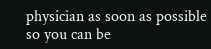physician as soon as possible so you can be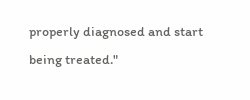properly diagnosed and start being treated."